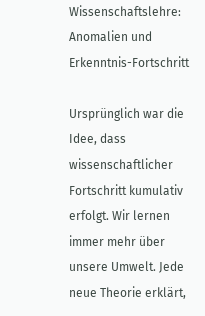Wissenschaftslehre: Anomalien und Erkenntnis-Fortschritt

Ursprünglich war die Idee, dass wissenschaftlicher Fortschritt kumulativ erfolgt. Wir lernen immer mehr über unsere Umwelt. Jede neue Theorie erklärt,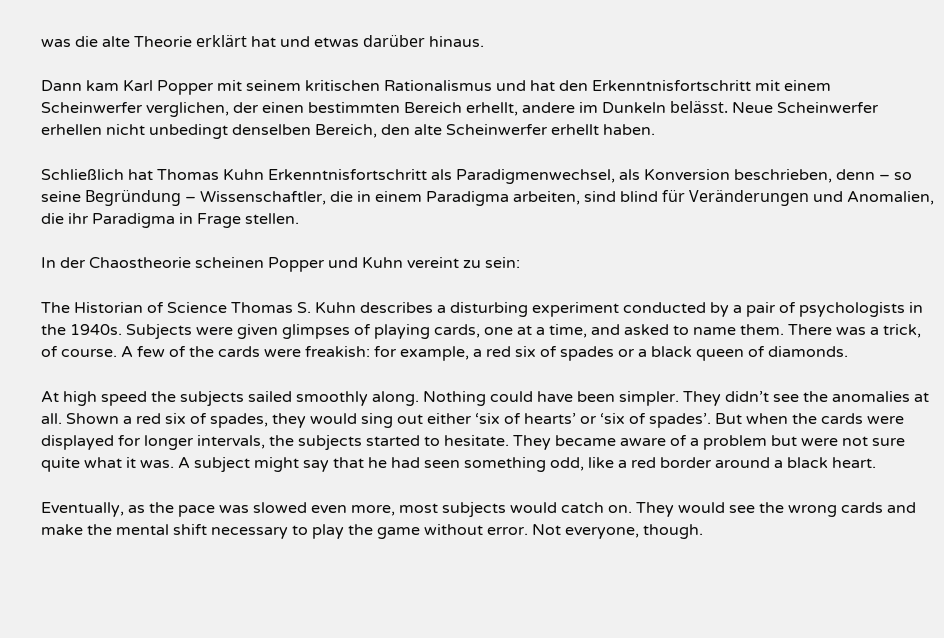was die alte Theorie erklärt hat und etwas darüber hinaus.

Dann kam Karl Popper mit seinem kritischen Rationalismus und hat den Erkenntnisfortschritt mit einem Scheinwerfer verglichen, der einen bestimmten Bereich erhellt, andere im Dunkeln belässt. Neue Scheinwerfer erhellen nicht unbedingt denselben Bereich, den alte Scheinwerfer erhellt haben.

Schließlich hat Thomas Kuhn Erkenntnisfortschritt als Paradigmenwechsel, als Konversion beschrieben, denn – so seine Begründung – Wissenschaftler, die in einem Paradigma arbeiten, sind blind für Veränderungen und Anomalien, die ihr Paradigma in Frage stellen.

In der Chaostheorie scheinen Popper und Kuhn vereint zu sein:

The Historian of Science Thomas S. Kuhn describes a disturbing experiment conducted by a pair of psychologists in the 1940s. Subjects were given glimpses of playing cards, one at a time, and asked to name them. There was a trick, of course. A few of the cards were freakish: for example, a red six of spades or a black queen of diamonds.

At high speed the subjects sailed smoothly along. Nothing could have been simpler. They didn’t see the anomalies at all. Shown a red six of spades, they would sing out either ‘six of hearts’ or ‘six of spades’. But when the cards were displayed for longer intervals, the subjects started to hesitate. They became aware of a problem but were not sure quite what it was. A subject might say that he had seen something odd, like a red border around a black heart.

Eventually, as the pace was slowed even more, most subjects would catch on. They would see the wrong cards and make the mental shift necessary to play the game without error. Not everyone, though.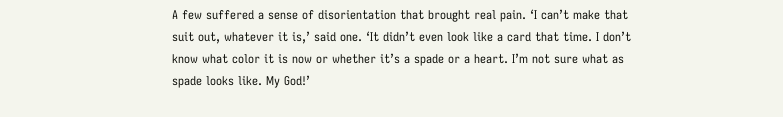A few suffered a sense of disorientation that brought real pain. ‘I can’t make that suit out, whatever it is,’ said one. ‘It didn’t even look like a card that time. I don’t know what color it is now or whether it’s a spade or a heart. I’m not sure what as spade looks like. My God!’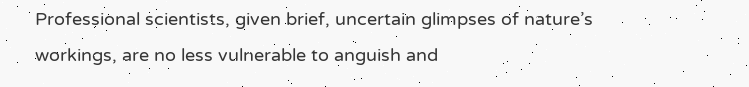Professional scientists, given brief, uncertain glimpses of nature’s workings, are no less vulnerable to anguish and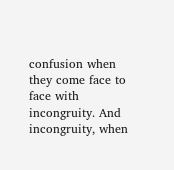confusion when they come face to face with incongruity. And incongruity, when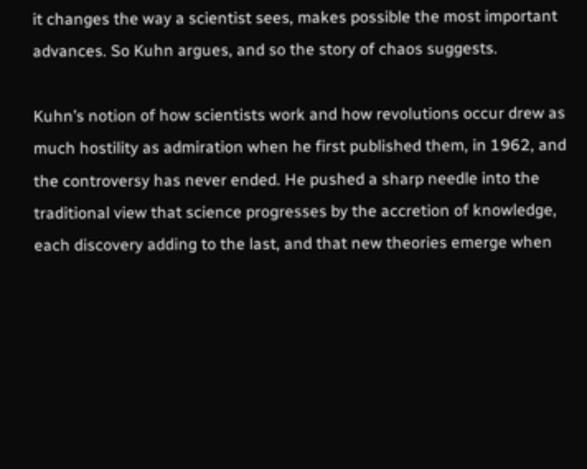it changes the way a scientist sees, makes possible the most important advances. So Kuhn argues, and so the story of chaos suggests.

Kuhn’s notion of how scientists work and how revolutions occur drew as much hostility as admiration when he first published them, in 1962, and the controversy has never ended. He pushed a sharp needle into the traditional view that science progresses by the accretion of knowledge, each discovery adding to the last, and that new theories emerge when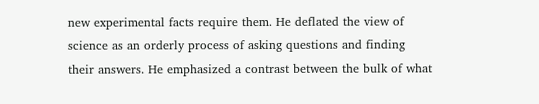new experimental facts require them. He deflated the view of science as an orderly process of asking questions and finding their answers. He emphasized a contrast between the bulk of what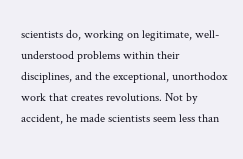scientists do, working on legitimate, well-understood problems within their disciplines, and the exceptional, unorthodox work that creates revolutions. Not by accident, he made scientists seem less than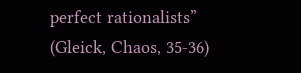perfect rationalists” (Gleick, Chaos, 35-36)